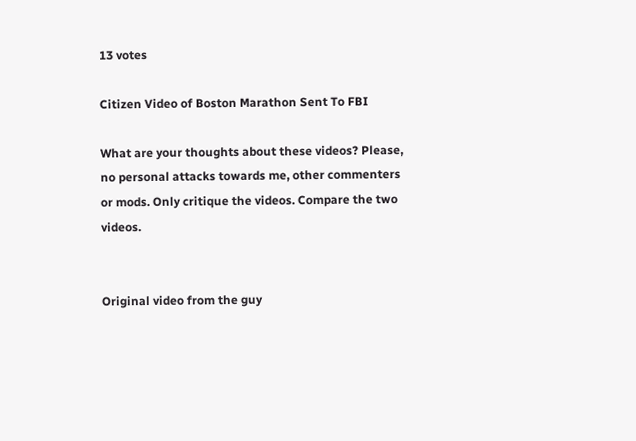13 votes

Citizen Video of Boston Marathon Sent To FBI

What are your thoughts about these videos? Please, no personal attacks towards me, other commenters or mods. Only critique the videos. Compare the two videos.


Original video from the guy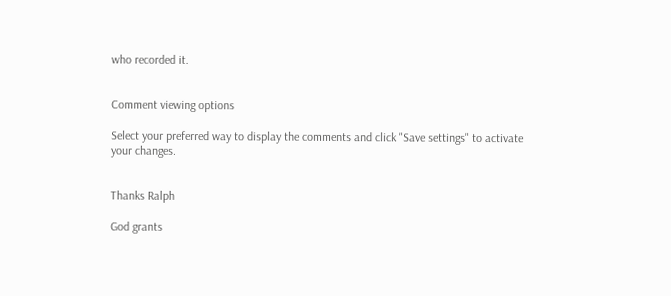who recorded it.


Comment viewing options

Select your preferred way to display the comments and click "Save settings" to activate your changes.


Thanks Ralph

God grants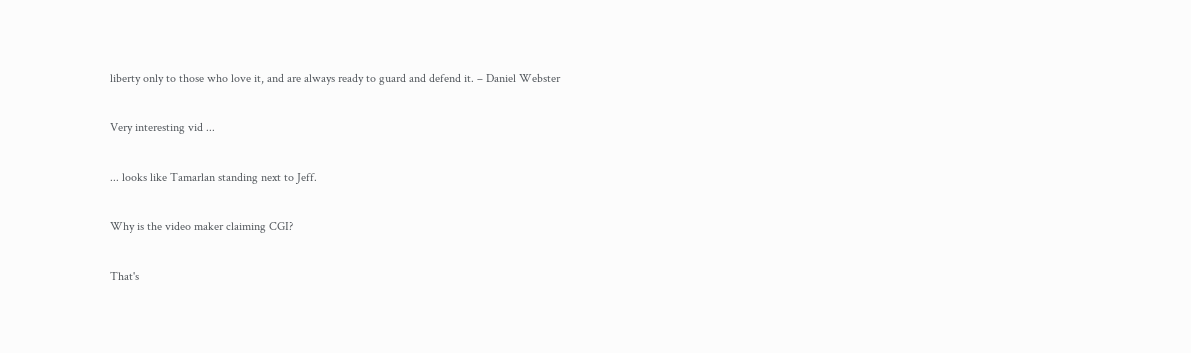liberty only to those who love it, and are always ready to guard and defend it. – Daniel Webster

Very interesting vid ...

... looks like Tamarlan standing next to Jeff.

Why is the video maker claiming CGI?

That's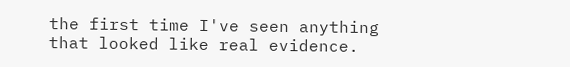the first time I've seen anything that looked like real evidence.